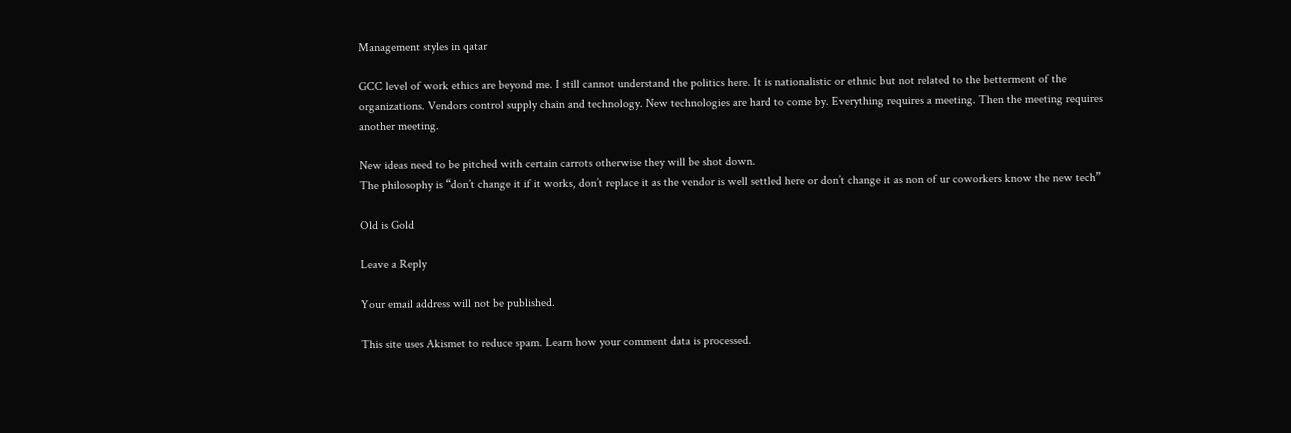Management styles in qatar

GCC level of work ethics are beyond me. I still cannot understand the politics here. It is nationalistic or ethnic but not related to the betterment of the organizations. Vendors control supply chain and technology. New technologies are hard to come by. Everything requires a meeting. Then the meeting requires another meeting.

New ideas need to be pitched with certain carrots otherwise they will be shot down.
The philosophy is “don’t change it if it works, don’t replace it as the vendor is well settled here or don’t change it as non of ur coworkers know the new tech”

Old is Gold

Leave a Reply

Your email address will not be published.

This site uses Akismet to reduce spam. Learn how your comment data is processed.